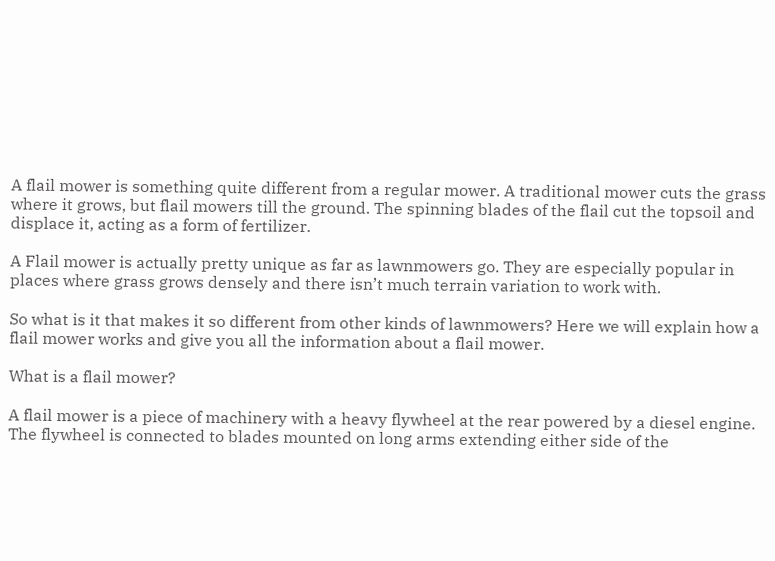A flail mower is something quite different from a regular mower. A traditional mower cuts the grass where it grows, but flail mowers till the ground. The spinning blades of the flail cut the topsoil and displace it, acting as a form of fertilizer.

A Flail mower is actually pretty unique as far as lawnmowers go. They are especially popular in places where grass grows densely and there isn’t much terrain variation to work with.

So what is it that makes it so different from other kinds of lawnmowers? Here we will explain how a flail mower works and give you all the information about a flail mower.

What is a flail mower?

A flail mower is a piece of machinery with a heavy flywheel at the rear powered by a diesel engine. The flywheel is connected to blades mounted on long arms extending either side of the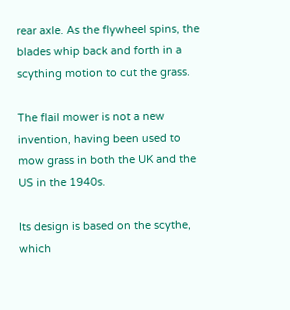rear axle. As the flywheel spins, the blades whip back and forth in a scything motion to cut the grass.

The flail mower is not a new invention, having been used to mow grass in both the UK and the US in the 1940s.

Its design is based on the scythe, which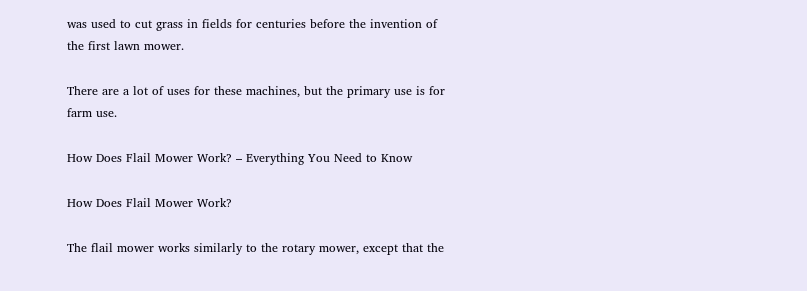was used to cut grass in fields for centuries before the invention of the first lawn mower.

There are a lot of uses for these machines, but the primary use is for farm use.

How Does Flail Mower Work? – Everything You Need to Know

How Does Flail Mower Work?

The flail mower works similarly to the rotary mower, except that the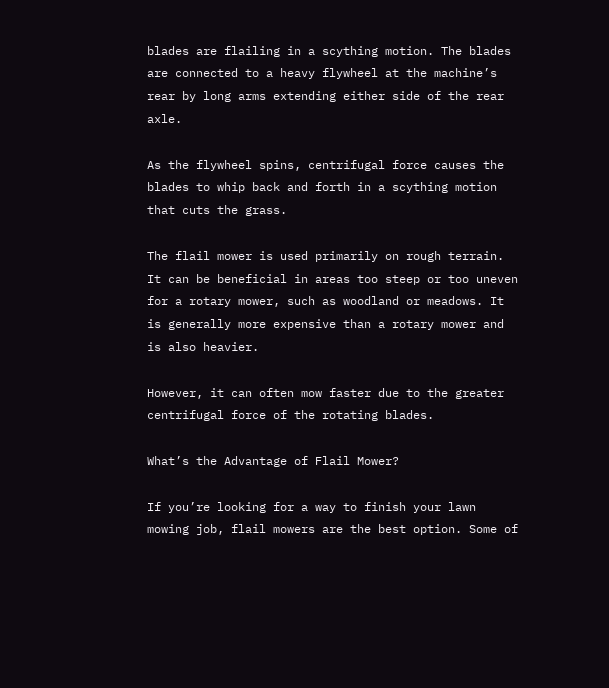blades are flailing in a scything motion. The blades are connected to a heavy flywheel at the machine’s rear by long arms extending either side of the rear axle.

As the flywheel spins, centrifugal force causes the blades to whip back and forth in a scything motion that cuts the grass.

The flail mower is used primarily on rough terrain. It can be beneficial in areas too steep or too uneven for a rotary mower, such as woodland or meadows. It is generally more expensive than a rotary mower and is also heavier.

However, it can often mow faster due to the greater centrifugal force of the rotating blades.

What’s the Advantage of Flail Mower?

If you’re looking for a way to finish your lawn mowing job, flail mowers are the best option. Some of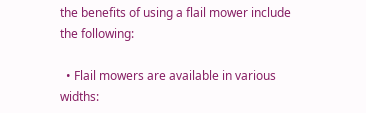the benefits of using a flail mower include the following:

  • Flail mowers are available in various widths: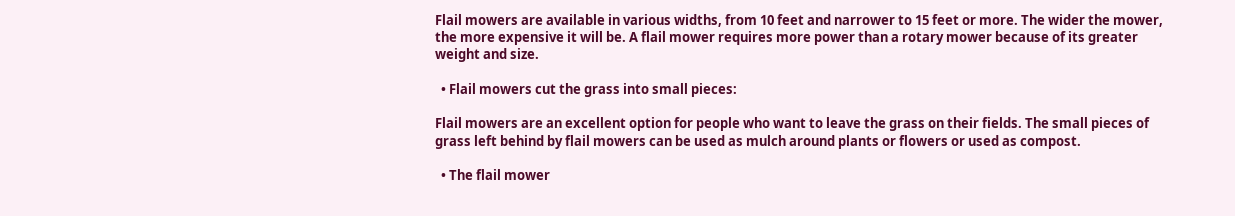Flail mowers are available in various widths, from 10 feet and narrower to 15 feet or more. The wider the mower, the more expensive it will be. A flail mower requires more power than a rotary mower because of its greater weight and size.

  • Flail mowers cut the grass into small pieces:

Flail mowers are an excellent option for people who want to leave the grass on their fields. The small pieces of grass left behind by flail mowers can be used as mulch around plants or flowers or used as compost.

  • The flail mower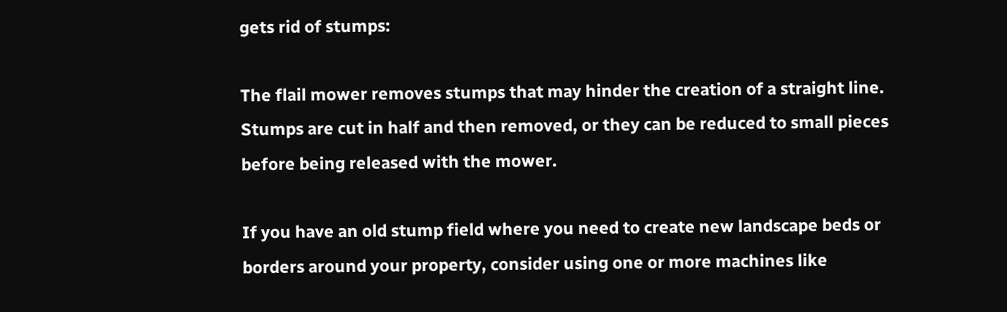gets rid of stumps:

The flail mower removes stumps that may hinder the creation of a straight line. Stumps are cut in half and then removed, or they can be reduced to small pieces before being released with the mower.

If you have an old stump field where you need to create new landscape beds or borders around your property, consider using one or more machines like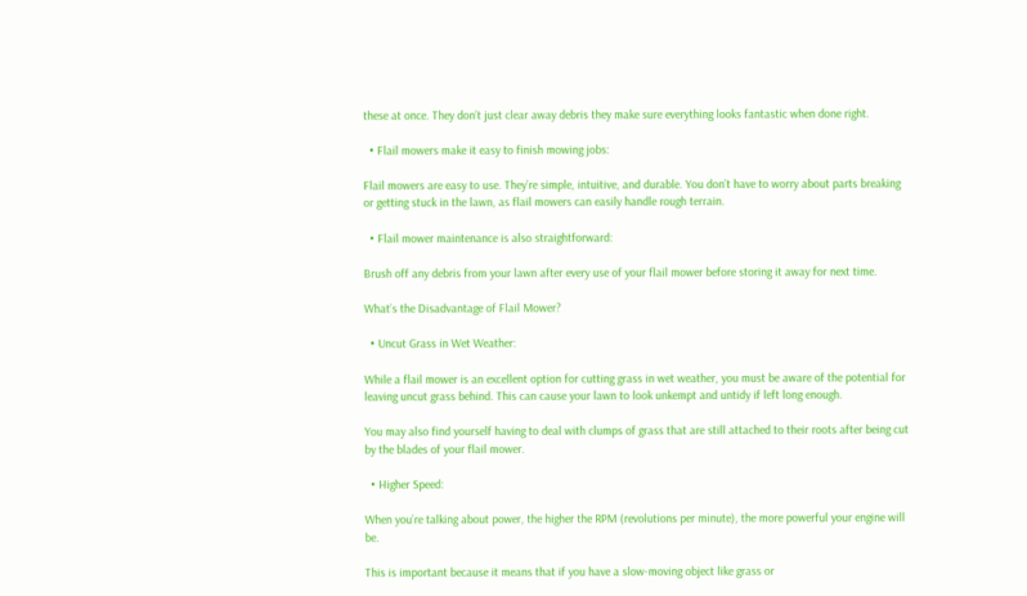these at once. They don’t just clear away debris they make sure everything looks fantastic when done right.

  • Flail mowers make it easy to finish mowing jobs:

Flail mowers are easy to use. They’re simple, intuitive, and durable. You don’t have to worry about parts breaking or getting stuck in the lawn, as flail mowers can easily handle rough terrain.

  • Flail mower maintenance is also straightforward:

Brush off any debris from your lawn after every use of your flail mower before storing it away for next time.

What’s the Disadvantage of Flail Mower?

  • Uncut Grass in Wet Weather:

While a flail mower is an excellent option for cutting grass in wet weather, you must be aware of the potential for leaving uncut grass behind. This can cause your lawn to look unkempt and untidy if left long enough.

You may also find yourself having to deal with clumps of grass that are still attached to their roots after being cut by the blades of your flail mower.

  • Higher Speed:

When you’re talking about power, the higher the RPM (revolutions per minute), the more powerful your engine will be.

This is important because it means that if you have a slow-moving object like grass or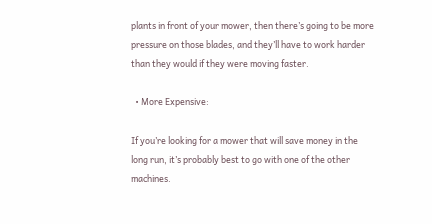plants in front of your mower, then there’s going to be more pressure on those blades, and they’ll have to work harder than they would if they were moving faster.

  • More Expensive:

If you’re looking for a mower that will save money in the long run, it’s probably best to go with one of the other machines.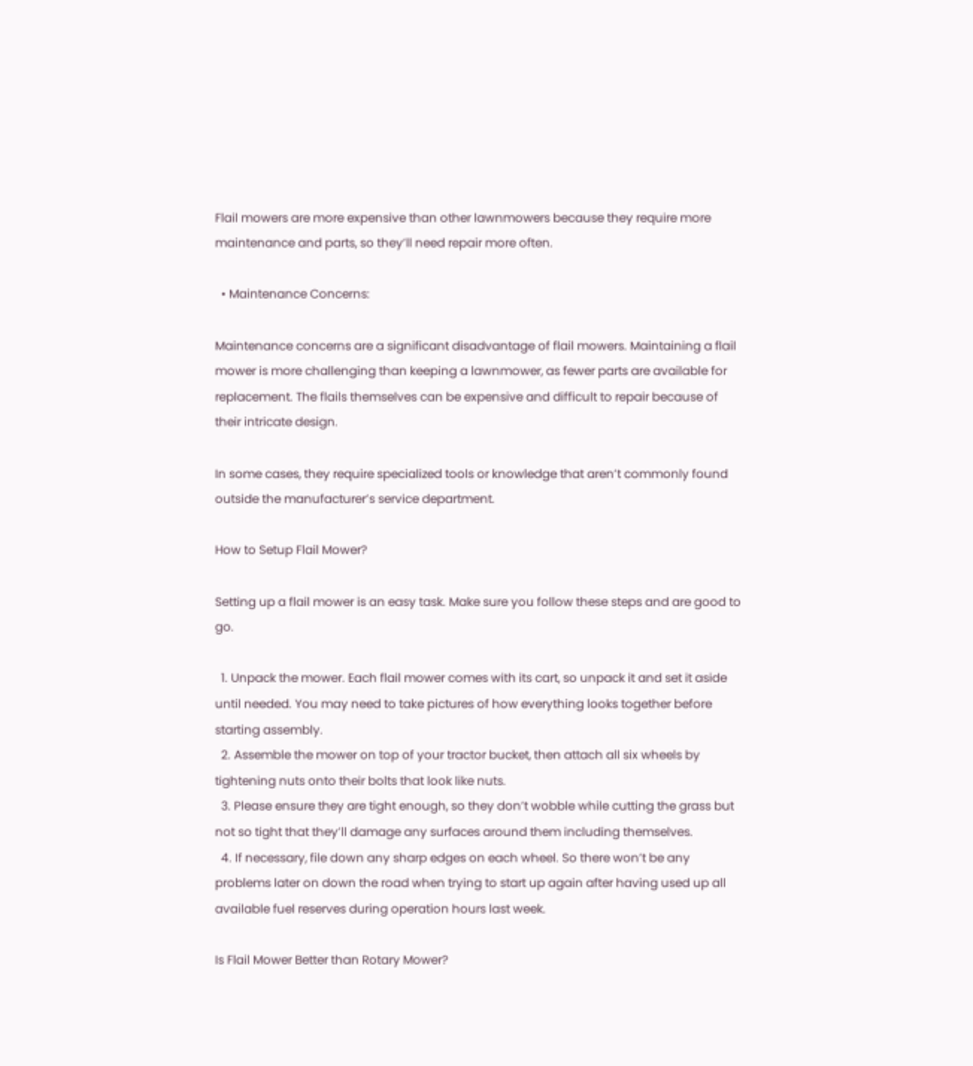Flail mowers are more expensive than other lawnmowers because they require more maintenance and parts, so they’ll need repair more often.

  • Maintenance Concerns:

Maintenance concerns are a significant disadvantage of flail mowers. Maintaining a flail mower is more challenging than keeping a lawnmower, as fewer parts are available for replacement. The flails themselves can be expensive and difficult to repair because of their intricate design.

In some cases, they require specialized tools or knowledge that aren’t commonly found outside the manufacturer’s service department.

How to Setup Flail Mower?

Setting up a flail mower is an easy task. Make sure you follow these steps and are good to go.

  1. Unpack the mower. Each flail mower comes with its cart, so unpack it and set it aside until needed. You may need to take pictures of how everything looks together before starting assembly.
  2. Assemble the mower on top of your tractor bucket, then attach all six wheels by tightening nuts onto their bolts that look like nuts.
  3. Please ensure they are tight enough, so they don’t wobble while cutting the grass but not so tight that they’ll damage any surfaces around them including themselves.
  4. If necessary, file down any sharp edges on each wheel. So there won’t be any problems later on down the road when trying to start up again after having used up all available fuel reserves during operation hours last week.

Is Flail Mower Better than Rotary Mower?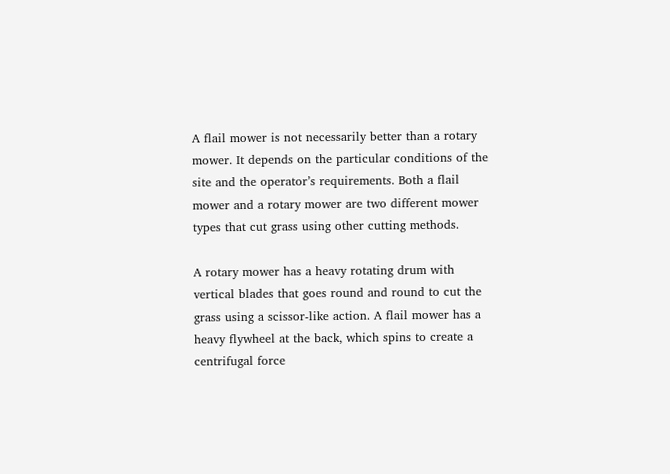A flail mower is not necessarily better than a rotary mower. It depends on the particular conditions of the site and the operator’s requirements. Both a flail mower and a rotary mower are two different mower types that cut grass using other cutting methods.

A rotary mower has a heavy rotating drum with vertical blades that goes round and round to cut the grass using a scissor-like action. A flail mower has a heavy flywheel at the back, which spins to create a centrifugal force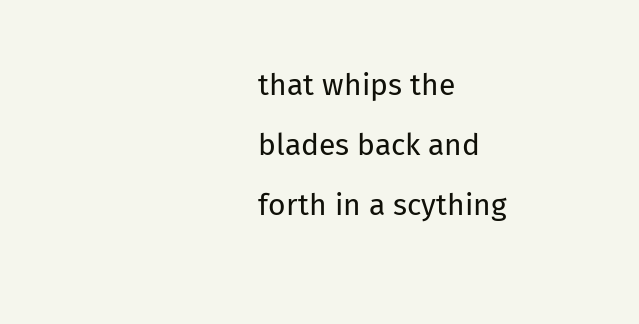that whips the blades back and forth in a scything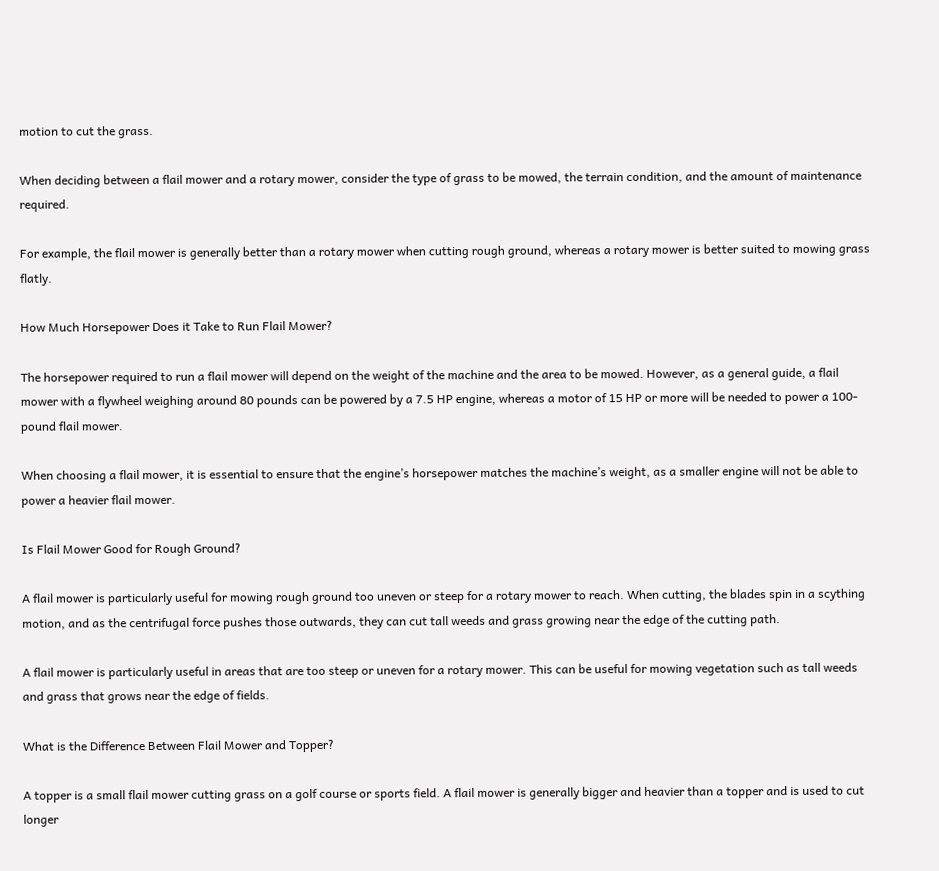motion to cut the grass.

When deciding between a flail mower and a rotary mower, consider the type of grass to be mowed, the terrain condition, and the amount of maintenance required.

For example, the flail mower is generally better than a rotary mower when cutting rough ground, whereas a rotary mower is better suited to mowing grass flatly.

How Much Horsepower Does it Take to Run Flail Mower?

The horsepower required to run a flail mower will depend on the weight of the machine and the area to be mowed. However, as a general guide, a flail mower with a flywheel weighing around 80 pounds can be powered by a 7.5 HP engine, whereas a motor of 15 HP or more will be needed to power a 100-pound flail mower.

When choosing a flail mower, it is essential to ensure that the engine’s horsepower matches the machine’s weight, as a smaller engine will not be able to power a heavier flail mower.

Is Flail Mower Good for Rough Ground?

A flail mower is particularly useful for mowing rough ground too uneven or steep for a rotary mower to reach. When cutting, the blades spin in a scything motion, and as the centrifugal force pushes those outwards, they can cut tall weeds and grass growing near the edge of the cutting path.

A flail mower is particularly useful in areas that are too steep or uneven for a rotary mower. This can be useful for mowing vegetation such as tall weeds and grass that grows near the edge of fields.

What is the Difference Between Flail Mower and Topper?

A topper is a small flail mower cutting grass on a golf course or sports field. A flail mower is generally bigger and heavier than a topper and is used to cut longer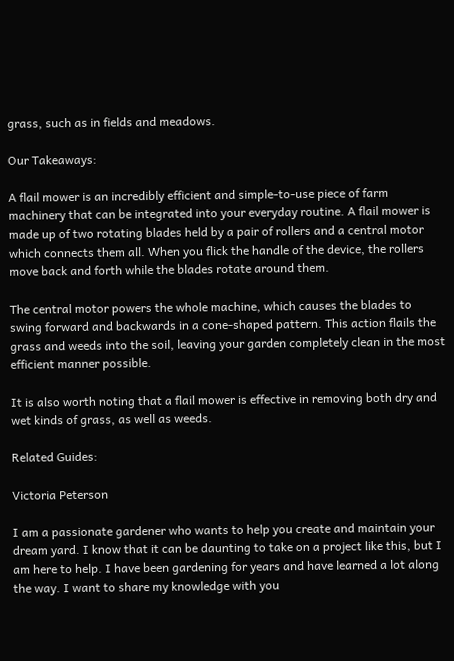grass, such as in fields and meadows.

Our Takeaways:

A flail mower is an incredibly efficient and simple-to-use piece of farm machinery that can be integrated into your everyday routine. A flail mower is made up of two rotating blades held by a pair of rollers and a central motor which connects them all. When you flick the handle of the device, the rollers move back and forth while the blades rotate around them.

The central motor powers the whole machine, which causes the blades to swing forward and backwards in a cone-shaped pattern. This action flails the grass and weeds into the soil, leaving your garden completely clean in the most efficient manner possible.

It is also worth noting that a flail mower is effective in removing both dry and wet kinds of grass, as well as weeds.

Related Guides:

Victoria Peterson

I am a passionate gardener who wants to help you create and maintain your dream yard. I know that it can be daunting to take on a project like this, but I am here to help. I have been gardening for years and have learned a lot along the way. I want to share my knowledge with you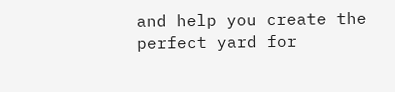and help you create the perfect yard for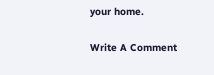your home.

Write A Comment